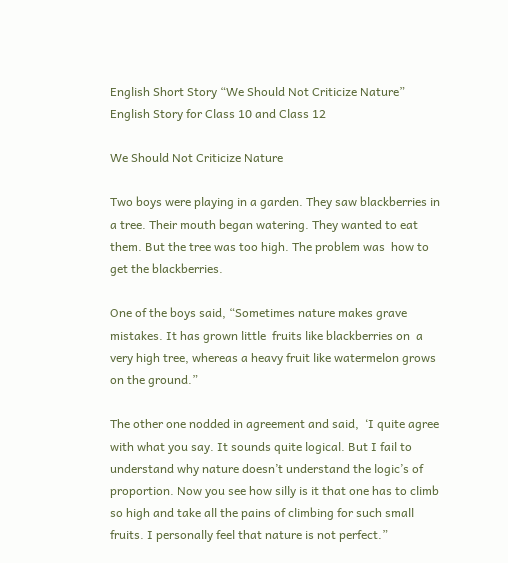English Short Story “We Should Not Criticize Nature” English Story for Class 10 and Class 12

We Should Not Criticize Nature

Two boys were playing in a garden. They saw blackberries in a tree. Their mouth began watering. They wanted to eat them. But the tree was too high. The problem was  how to get the blackberries.

One of the boys said, “Sometimes nature makes grave mistakes. It has grown little  fruits like blackberries on  a very high tree, whereas a heavy fruit like watermelon grows on the ground.”

The other one nodded in agreement and said,  ‘I quite agree with what you say. It sounds quite logical. But I fail to understand why nature doesn’t understand the logic’s of proportion. Now you see how silly is it that one has to climb so high and take all the pains of climbing for such small fruits. I personally feel that nature is not perfect.”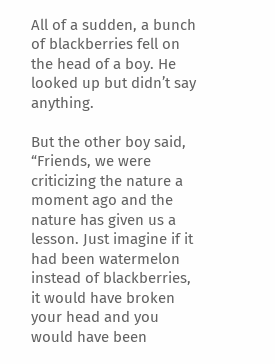All of a sudden, a bunch of blackberries fell on the head of a boy. He looked up but didn’t say anything.

But the other boy said, “Friends, we were criticizing the nature a moment ago and the nature has given us a lesson. Just imagine if it had been watermelon instead of blackberries, it would have broken your head and you would have been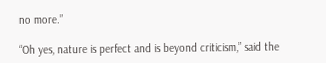no more.”

“Oh yes, nature is perfect and is beyond criticism,” said the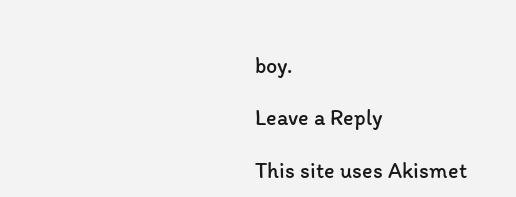boy.

Leave a Reply

This site uses Akismet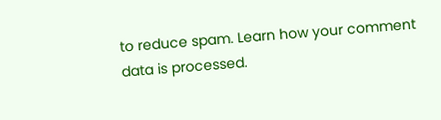to reduce spam. Learn how your comment data is processed.